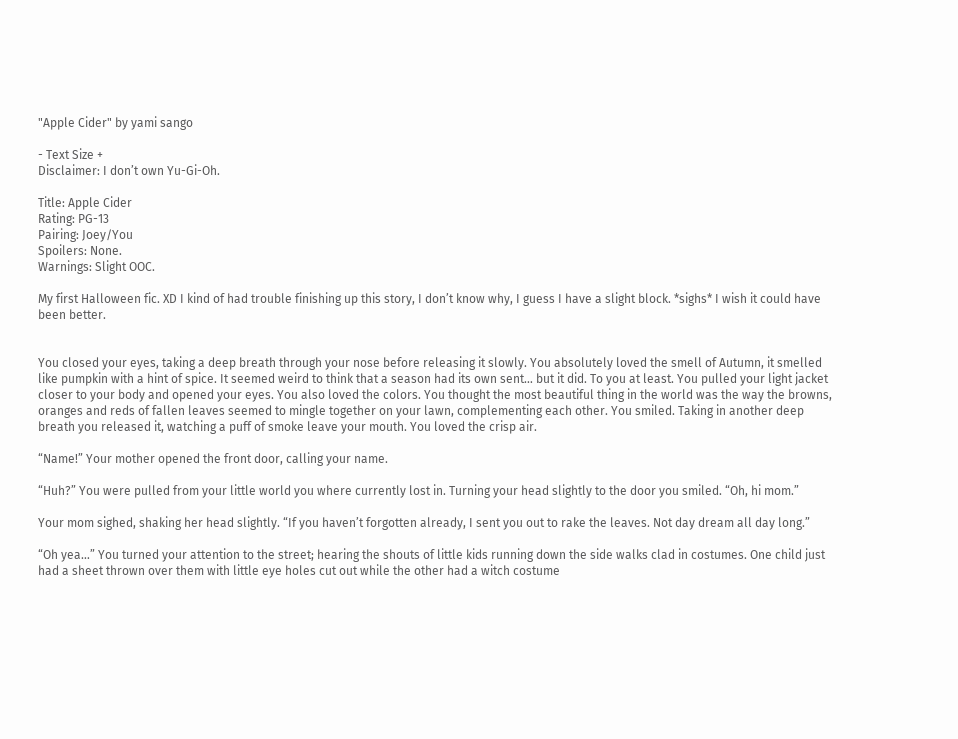"Apple Cider" by yami sango

- Text Size +
Disclaimer: I don’t own Yu-Gi-Oh.

Title: Apple Cider
Rating: PG-13
Pairing: Joey/You
Spoilers: None.
Warnings: Slight OOC.

My first Halloween fic. XD I kind of had trouble finishing up this story, I don’t know why, I guess I have a slight block. *sighs* I wish it could have been better.


You closed your eyes, taking a deep breath through your nose before releasing it slowly. You absolutely loved the smell of Autumn, it smelled like pumpkin with a hint of spice. It seemed weird to think that a season had its own sent… but it did. To you at least. You pulled your light jacket closer to your body and opened your eyes. You also loved the colors. You thought the most beautiful thing in the world was the way the browns, oranges and reds of fallen leaves seemed to mingle together on your lawn, complementing each other. You smiled. Taking in another deep breath you released it, watching a puff of smoke leave your mouth. You loved the crisp air.

“Name!” Your mother opened the front door, calling your name.

“Huh?” You were pulled from your little world you where currently lost in. Turning your head slightly to the door you smiled. “Oh, hi mom.”

Your mom sighed, shaking her head slightly. “If you haven’t forgotten already, I sent you out to rake the leaves. Not day dream all day long.”

“Oh yea…” You turned your attention to the street; hearing the shouts of little kids running down the side walks clad in costumes. One child just had a sheet thrown over them with little eye holes cut out while the other had a witch costume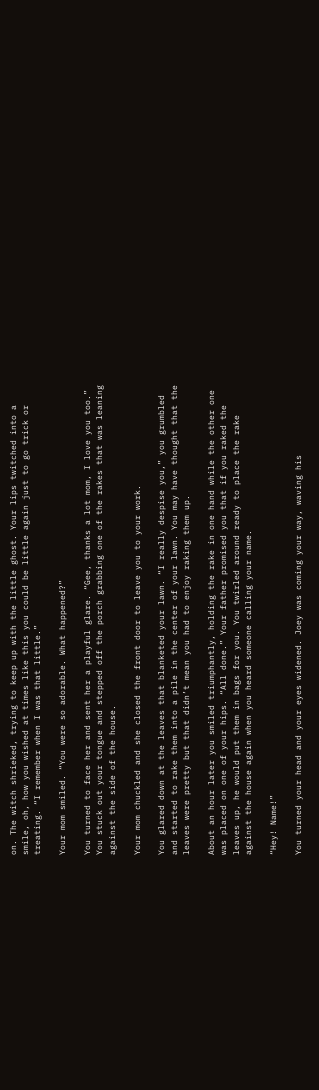on. The witch shrieked, trying to keep up with the little ghost. Your lips twitched into a smile, oh, how you wished at times like this you could be little again just to go trick or treating. “I remember when I was that little.”

Your mom smiled. “You were so adorable. What happened?”

You turned to face her and sent her a playful glare. “Gee, thanks a lot mom, I love you too.” You stuck out your tongue and stepped off the porch grabbing one of the rakes that was leaning against the side of the house.

Your mom chuckled and she closed the front door to leave you to your work.

You glared down at the leaves that blanketed your lawn. “I really despise you,” you grumbled and started to rake them into a pile in the center of your lawn. You may have thought that the leaves were pretty but that didn’t mean you had to enjoy raking them up.

About an hour later you smiled triumphantly, holding the rake in one hand while the other one was placed on one of your hips. “All done.” Your father promised you that if you raked the leaves up, he would put them in bags for you. You twirled around ready to place the rake against the house again when you heard someone calling your name.

“Hey! Name!”

You turned your head and your eyes widened. Joey was coming your way, waving his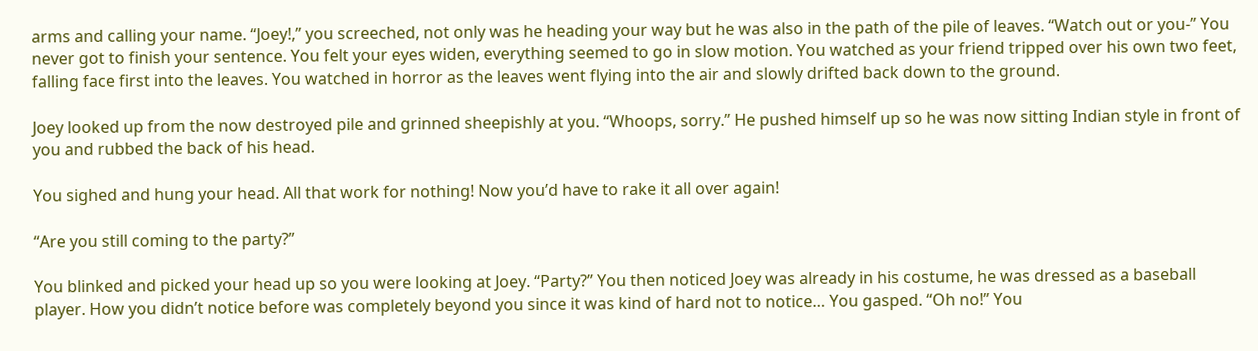arms and calling your name. “Joey!,” you screeched, not only was he heading your way but he was also in the path of the pile of leaves. “Watch out or you-” You never got to finish your sentence. You felt your eyes widen, everything seemed to go in slow motion. You watched as your friend tripped over his own two feet, falling face first into the leaves. You watched in horror as the leaves went flying into the air and slowly drifted back down to the ground.

Joey looked up from the now destroyed pile and grinned sheepishly at you. “Whoops, sorry.” He pushed himself up so he was now sitting Indian style in front of you and rubbed the back of his head.

You sighed and hung your head. All that work for nothing! Now you’d have to rake it all over again!

“Are you still coming to the party?”

You blinked and picked your head up so you were looking at Joey. “Party?” You then noticed Joey was already in his costume, he was dressed as a baseball player. How you didn’t notice before was completely beyond you since it was kind of hard not to notice… You gasped. “Oh no!” You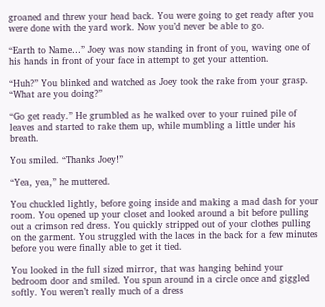groaned and threw your head back. You were going to get ready after you were done with the yard work. Now you’d never be able to go.

“Earth to Name…” Joey was now standing in front of you, waving one of his hands in front of your face in attempt to get your attention.

“Huh?” You blinked and watched as Joey took the rake from your grasp. “What are you doing?”

“Go get ready.” He grumbled as he walked over to your ruined pile of leaves and started to rake them up, while mumbling a little under his breath.

You smiled. “Thanks Joey!”

“Yea, yea,” he muttered.

You chuckled lightly, before going inside and making a mad dash for your room. You opened up your closet and looked around a bit before pulling out a crimson red dress. You quickly stripped out of your clothes pulling on the garment. You struggled with the laces in the back for a few minutes before you were finally able to get it tied.

You looked in the full sized mirror, that was hanging behind your bedroom door and smiled. You spun around in a circle once and giggled softly. You weren’t really much of a dress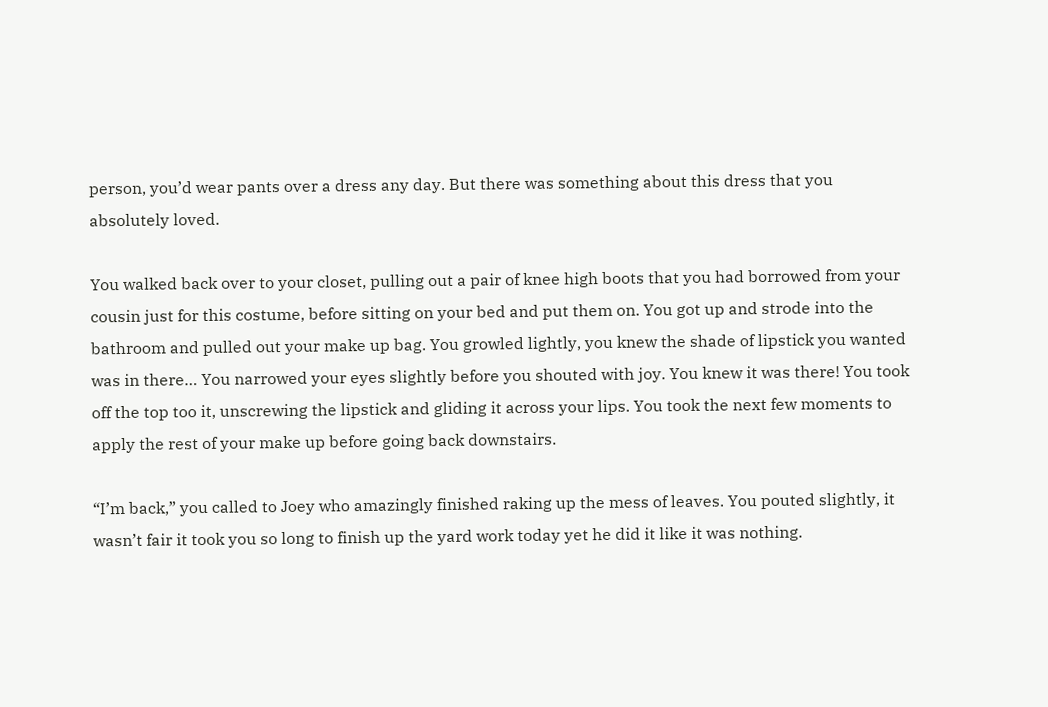person, you’d wear pants over a dress any day. But there was something about this dress that you absolutely loved.

You walked back over to your closet, pulling out a pair of knee high boots that you had borrowed from your cousin just for this costume, before sitting on your bed and put them on. You got up and strode into the bathroom and pulled out your make up bag. You growled lightly, you knew the shade of lipstick you wanted was in there… You narrowed your eyes slightly before you shouted with joy. You knew it was there! You took off the top too it, unscrewing the lipstick and gliding it across your lips. You took the next few moments to apply the rest of your make up before going back downstairs.

“I’m back,” you called to Joey who amazingly finished raking up the mess of leaves. You pouted slightly, it wasn’t fair it took you so long to finish up the yard work today yet he did it like it was nothing.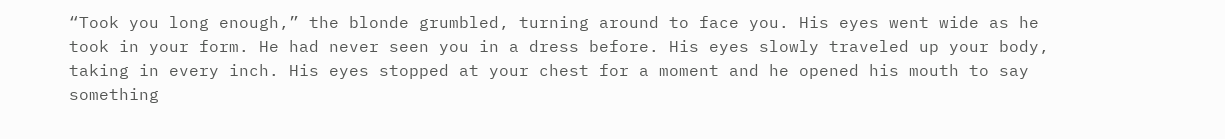“Took you long enough,” the blonde grumbled, turning around to face you. His eyes went wide as he took in your form. He had never seen you in a dress before. His eyes slowly traveled up your body, taking in every inch. His eyes stopped at your chest for a moment and he opened his mouth to say something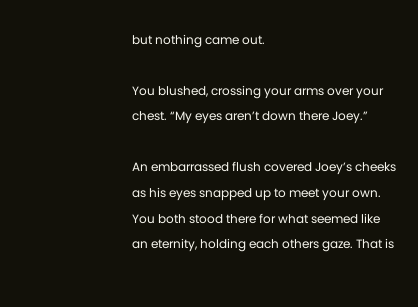but nothing came out.

You blushed, crossing your arms over your chest. “My eyes aren’t down there Joey.”

An embarrassed flush covered Joey’s cheeks as his eyes snapped up to meet your own. You both stood there for what seemed like an eternity, holding each others gaze. That is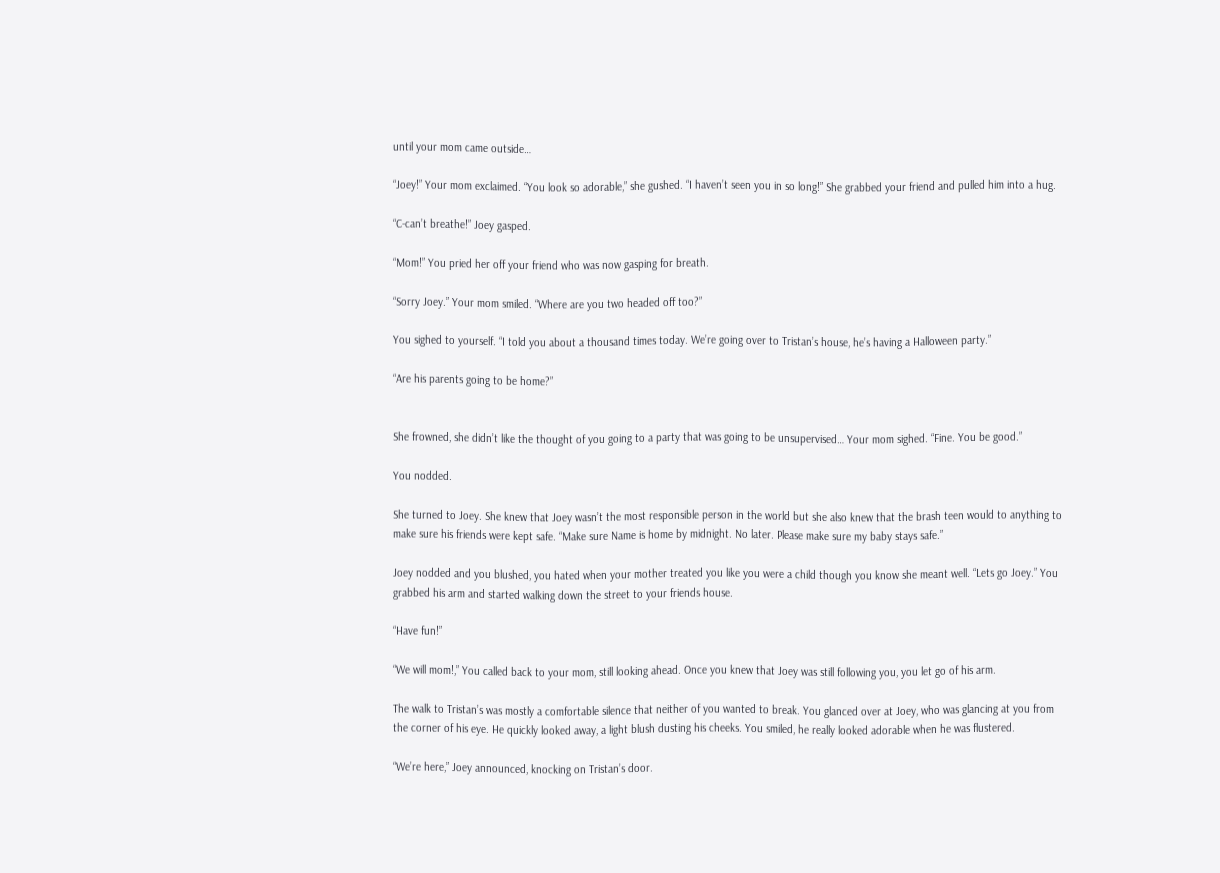until your mom came outside…

“Joey!” Your mom exclaimed. “You look so adorable,” she gushed. “I haven’t seen you in so long!” She grabbed your friend and pulled him into a hug.

“C-can’t breathe!” Joey gasped.

“Mom!” You pried her off your friend who was now gasping for breath.

“Sorry Joey.” Your mom smiled. “Where are you two headed off too?”

You sighed to yourself. “I told you about a thousand times today. We’re going over to Tristan’s house, he’s having a Halloween party.”

“Are his parents going to be home?”


She frowned, she didn’t like the thought of you going to a party that was going to be unsupervised… Your mom sighed. “Fine. You be good.”

You nodded.

She turned to Joey. She knew that Joey wasn’t the most responsible person in the world but she also knew that the brash teen would to anything to make sure his friends were kept safe. “Make sure Name is home by midnight. No later. Please make sure my baby stays safe.”

Joey nodded and you blushed, you hated when your mother treated you like you were a child though you know she meant well. “Lets go Joey.” You grabbed his arm and started walking down the street to your friends house.

“Have fun!”

“We will mom!,” You called back to your mom, still looking ahead. Once you knew that Joey was still following you, you let go of his arm.

The walk to Tristan’s was mostly a comfortable silence that neither of you wanted to break. You glanced over at Joey, who was glancing at you from the corner of his eye. He quickly looked away, a light blush dusting his cheeks. You smiled, he really looked adorable when he was flustered.

“We’re here,” Joey announced, knocking on Tristan’s door.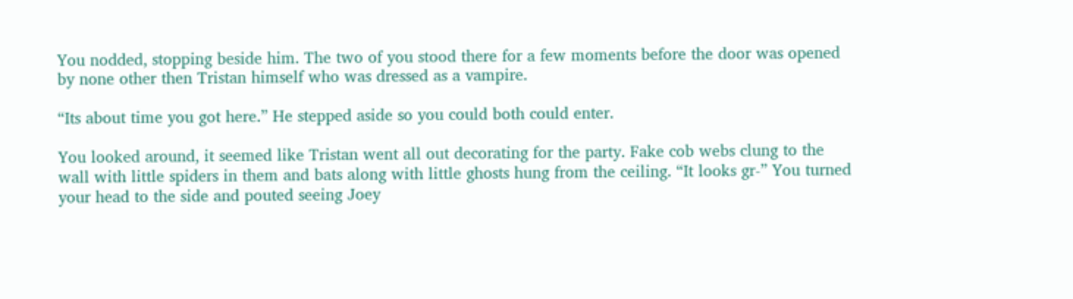You nodded, stopping beside him. The two of you stood there for a few moments before the door was opened by none other then Tristan himself who was dressed as a vampire.

“Its about time you got here.” He stepped aside so you could both could enter.

You looked around, it seemed like Tristan went all out decorating for the party. Fake cob webs clung to the wall with little spiders in them and bats along with little ghosts hung from the ceiling. “It looks gr-” You turned your head to the side and pouted seeing Joey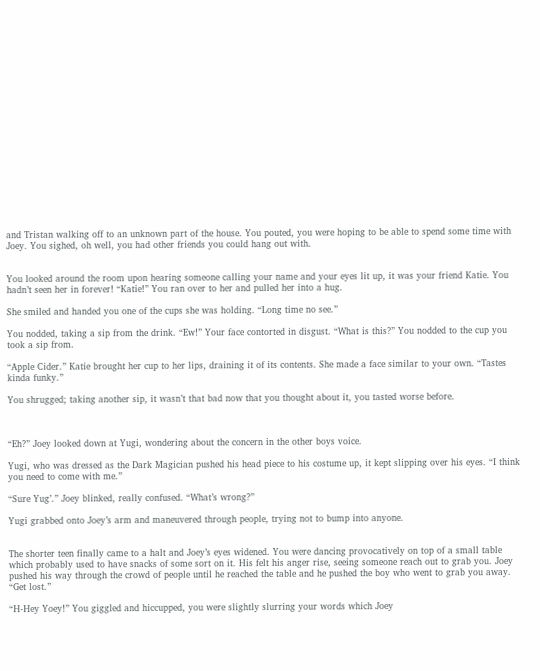and Tristan walking off to an unknown part of the house. You pouted, you were hoping to be able to spend some time with Joey. You sighed, oh well, you had other friends you could hang out with.


You looked around the room upon hearing someone calling your name and your eyes lit up, it was your friend Katie. You hadn’t seen her in forever! “Katie!” You ran over to her and pulled her into a hug.

She smiled and handed you one of the cups she was holding. “Long time no see.”

You nodded, taking a sip from the drink. “Ew!” Your face contorted in disgust. “What is this?” You nodded to the cup you took a sip from.

“Apple Cider.” Katie brought her cup to her lips, draining it of its contents. She made a face similar to your own. “Tastes kinda funky.”

You shrugged; taking another sip, it wasn’t that bad now that you thought about it, you tasted worse before.



“Eh?” Joey looked down at Yugi, wondering about the concern in the other boys voice.

Yugi, who was dressed as the Dark Magician pushed his head piece to his costume up, it kept slipping over his eyes. “I think you need to come with me.”

“Sure Yug’.” Joey blinked, really confused. “What’s wrong?”

Yugi grabbed onto Joey’s arm and maneuvered through people, trying not to bump into anyone.


The shorter teen finally came to a halt and Joey’s eyes widened. You were dancing provocatively on top of a small table which probably used to have snacks of some sort on it. His felt his anger rise, seeing someone reach out to grab you. Joey pushed his way through the crowd of people until he reached the table and he pushed the boy who went to grab you away. “Get lost.”

“H-Hey Yoey!” You giggled and hiccupped, you were slightly slurring your words which Joey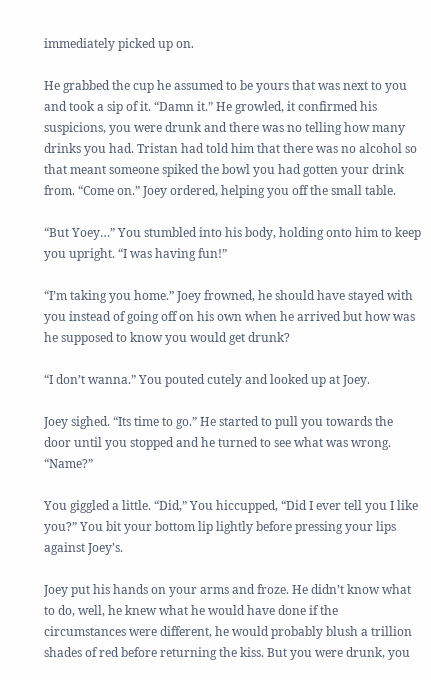immediately picked up on.

He grabbed the cup he assumed to be yours that was next to you and took a sip of it. “Damn it.” He growled, it confirmed his suspicions, you were drunk and there was no telling how many drinks you had. Tristan had told him that there was no alcohol so that meant someone spiked the bowl you had gotten your drink from. “Come on.” Joey ordered, helping you off the small table.

“But Yoey…” You stumbled into his body, holding onto him to keep you upright. “I was having fun!”

“I’m taking you home.” Joey frowned, he should have stayed with you instead of going off on his own when he arrived but how was he supposed to know you would get drunk?

“I don’t wanna.” You pouted cutely and looked up at Joey.

Joey sighed. “Its time to go.” He started to pull you towards the door until you stopped and he turned to see what was wrong. “Name?”

You giggled a little. “Did,” You hiccupped, “Did I ever tell you I like you?” You bit your bottom lip lightly before pressing your lips against Joey’s.

Joey put his hands on your arms and froze. He didn’t know what to do, well, he knew what he would have done if the circumstances were different, he would probably blush a trillion shades of red before returning the kiss. But you were drunk, you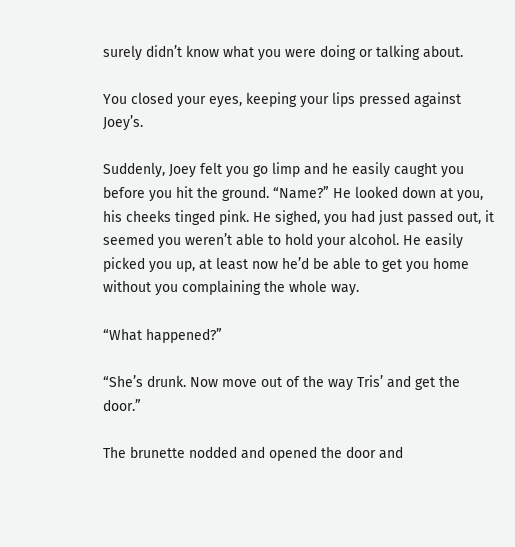surely didn’t know what you were doing or talking about.

You closed your eyes, keeping your lips pressed against Joey’s.

Suddenly, Joey felt you go limp and he easily caught you before you hit the ground. “Name?” He looked down at you, his cheeks tinged pink. He sighed, you had just passed out, it seemed you weren’t able to hold your alcohol. He easily picked you up, at least now he’d be able to get you home without you complaining the whole way.

“What happened?”

“She’s drunk. Now move out of the way Tris’ and get the door.”

The brunette nodded and opened the door and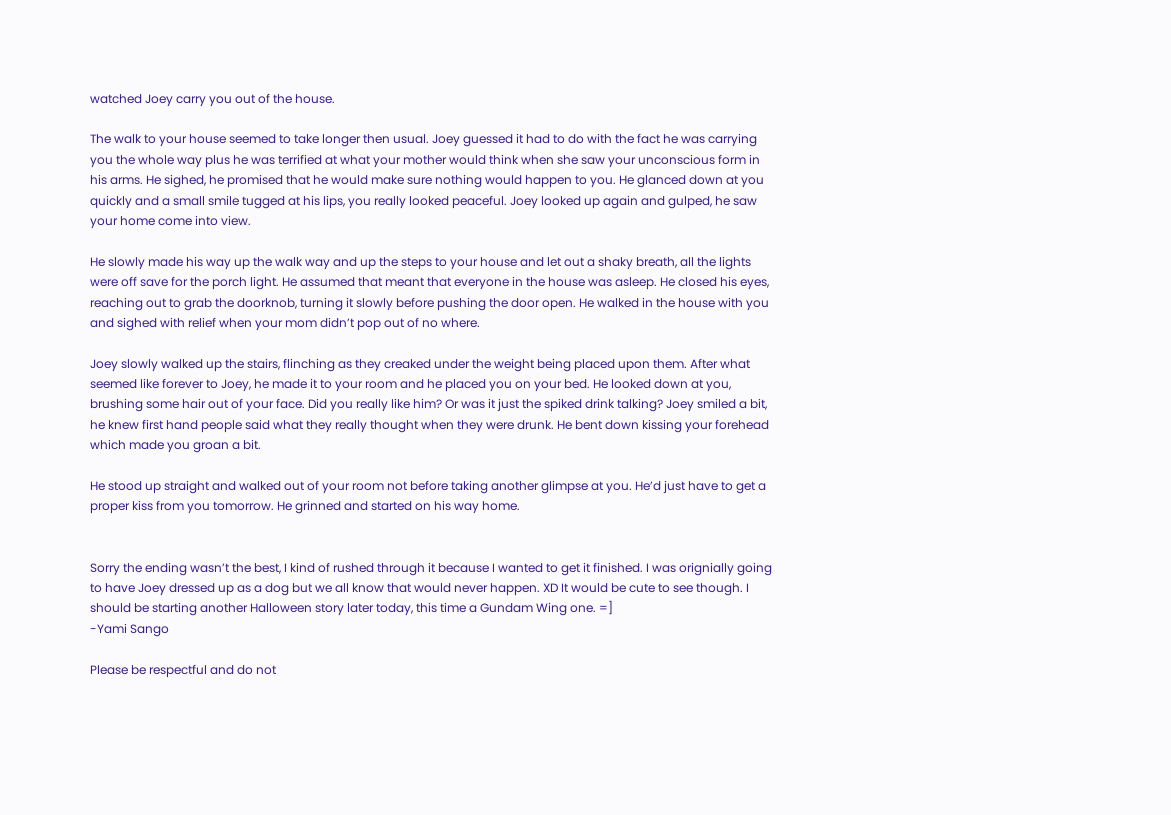watched Joey carry you out of the house.

The walk to your house seemed to take longer then usual. Joey guessed it had to do with the fact he was carrying you the whole way plus he was terrified at what your mother would think when she saw your unconscious form in his arms. He sighed, he promised that he would make sure nothing would happen to you. He glanced down at you quickly and a small smile tugged at his lips, you really looked peaceful. Joey looked up again and gulped, he saw your home come into view.

He slowly made his way up the walk way and up the steps to your house and let out a shaky breath, all the lights were off save for the porch light. He assumed that meant that everyone in the house was asleep. He closed his eyes, reaching out to grab the doorknob, turning it slowly before pushing the door open. He walked in the house with you and sighed with relief when your mom didn’t pop out of no where.

Joey slowly walked up the stairs, flinching as they creaked under the weight being placed upon them. After what seemed like forever to Joey, he made it to your room and he placed you on your bed. He looked down at you, brushing some hair out of your face. Did you really like him? Or was it just the spiked drink talking? Joey smiled a bit, he knew first hand people said what they really thought when they were drunk. He bent down kissing your forehead which made you groan a bit.

He stood up straight and walked out of your room not before taking another glimpse at you. He’d just have to get a proper kiss from you tomorrow. He grinned and started on his way home.


Sorry the ending wasn’t the best, I kind of rushed through it because I wanted to get it finished. I was orignially going to have Joey dressed up as a dog but we all know that would never happen. XD It would be cute to see though. I should be starting another Halloween story later today, this time a Gundam Wing one. =]
-Yami Sango

Please be respectful and do not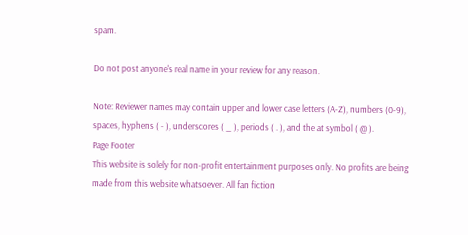spam.

Do not post anyone's real name in your review for any reason.

Note: Reviewer names may contain upper and lower case letters (A-Z), numbers (0-9), spaces, hyphens ( - ), underscores ( _ ), periods ( . ), and the at symbol ( @ ).
Page Footer
This website is solely for non-profit entertainment purposes only. No profits are being made from this website whatsoever. All fan fiction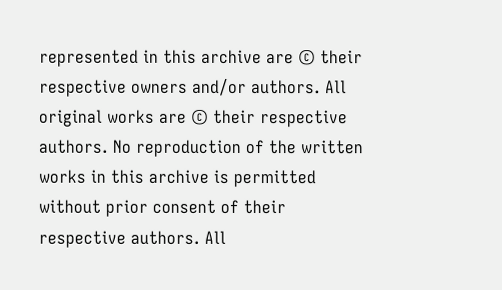represented in this archive are © their respective owners and/or authors. All original works are © their respective authors. No reproduction of the written works in this archive is permitted without prior consent of their respective authors. All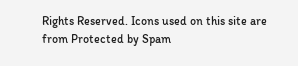Rights Reserved. Icons used on this site are from Protected by Spam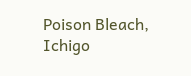Poison Bleach, Ichigo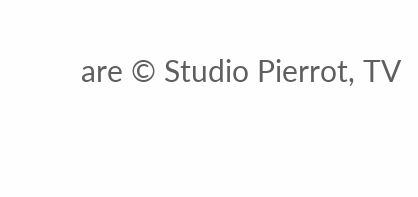are © Studio Pierrot, TV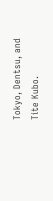Tokyo, Dentsu, and Tite Kubo.